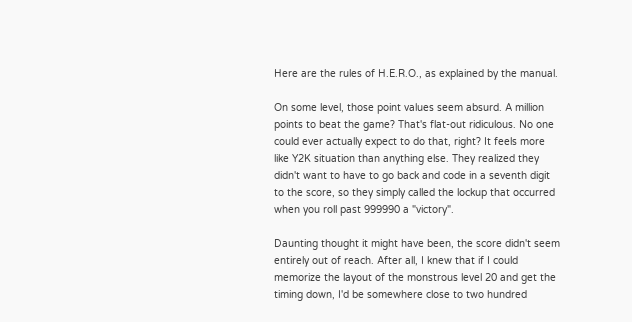Here are the rules of H.E.R.O., as explained by the manual.

On some level, those point values seem absurd. A million points to beat the game? That's flat-out ridiculous. No one could ever actually expect to do that, right? It feels more like Y2K situation than anything else. They realized they didn't want to have to go back and code in a seventh digit to the score, so they simply called the lockup that occurred when you roll past 999990 a "victory".

Daunting thought it might have been, the score didn't seem entirely out of reach. After all, I knew that if I could memorize the layout of the monstrous level 20 and get the timing down, I'd be somewhere close to two hundred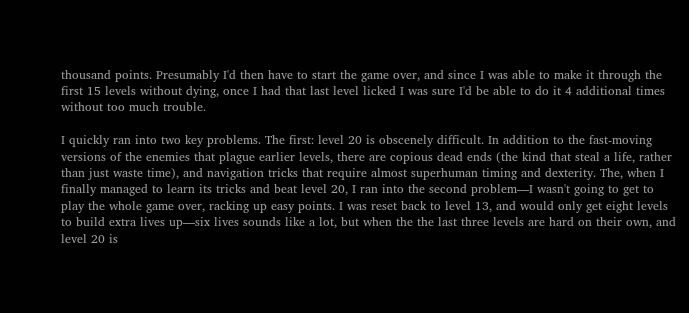thousand points. Presumably I'd then have to start the game over, and since I was able to make it through the first 15 levels without dying, once I had that last level licked I was sure I'd be able to do it 4 additional times without too much trouble.

I quickly ran into two key problems. The first: level 20 is obscenely difficult. In addition to the fast-moving versions of the enemies that plague earlier levels, there are copious dead ends (the kind that steal a life, rather than just waste time), and navigation tricks that require almost superhuman timing and dexterity. The, when I finally managed to learn its tricks and beat level 20, I ran into the second problem—I wasn't going to get to play the whole game over, racking up easy points. I was reset back to level 13, and would only get eight levels to build extra lives up—six lives sounds like a lot, but when the the last three levels are hard on their own, and level 20 is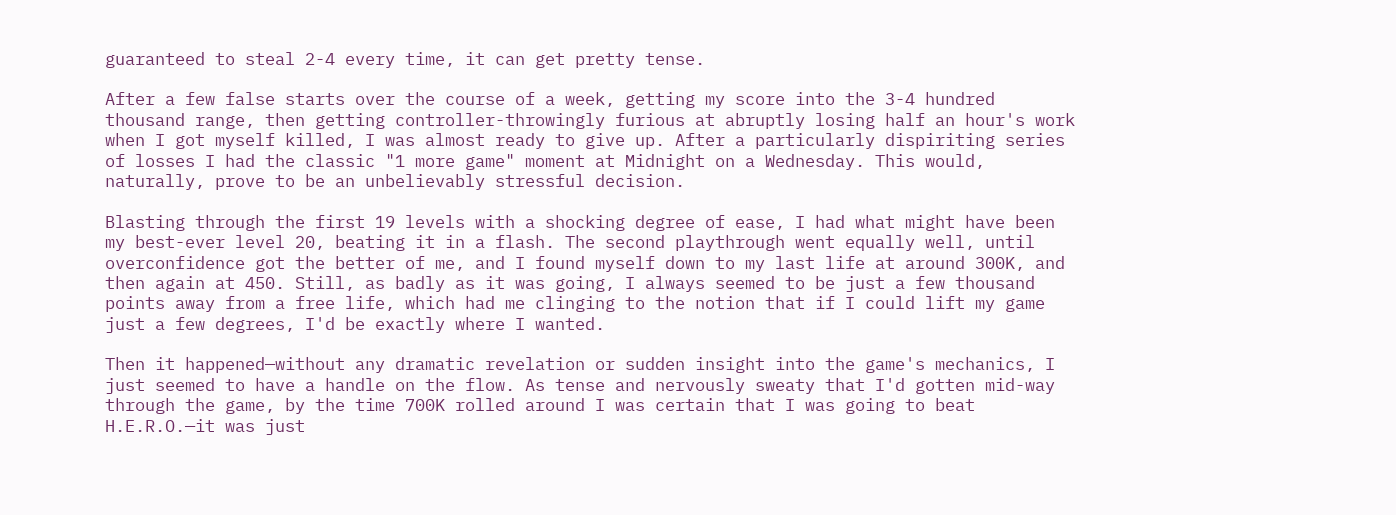guaranteed to steal 2-4 every time, it can get pretty tense.

After a few false starts over the course of a week, getting my score into the 3-4 hundred thousand range, then getting controller-throwingly furious at abruptly losing half an hour's work when I got myself killed, I was almost ready to give up. After a particularly dispiriting series of losses I had the classic "1 more game" moment at Midnight on a Wednesday. This would, naturally, prove to be an unbelievably stressful decision.

Blasting through the first 19 levels with a shocking degree of ease, I had what might have been my best-ever level 20, beating it in a flash. The second playthrough went equally well, until overconfidence got the better of me, and I found myself down to my last life at around 300K, and then again at 450. Still, as badly as it was going, I always seemed to be just a few thousand points away from a free life, which had me clinging to the notion that if I could lift my game just a few degrees, I'd be exactly where I wanted.

Then it happened—without any dramatic revelation or sudden insight into the game's mechanics, I just seemed to have a handle on the flow. As tense and nervously sweaty that I'd gotten mid-way through the game, by the time 700K rolled around I was certain that I was going to beat H.E.R.O.—it was just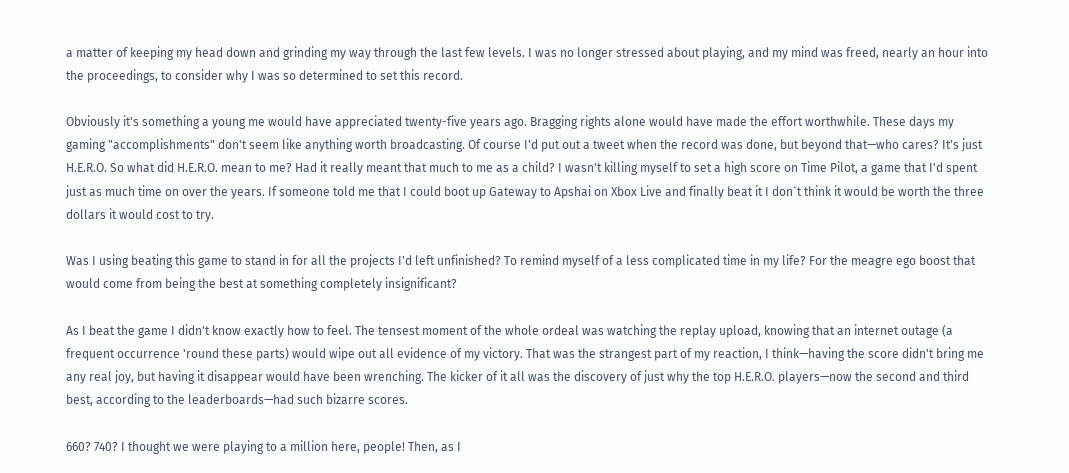a matter of keeping my head down and grinding my way through the last few levels. I was no longer stressed about playing, and my mind was freed, nearly an hour into the proceedings, to consider why I was so determined to set this record.

Obviously it's something a young me would have appreciated twenty-five years ago. Bragging rights alone would have made the effort worthwhile. These days my gaming "accomplishments" don't seem like anything worth broadcasting. Of course I'd put out a tweet when the record was done, but beyond that—who cares? It's just H.E.R.O. So what did H.E.R.O. mean to me? Had it really meant that much to me as a child? I wasn't killing myself to set a high score on Time Pilot, a game that I'd spent just as much time on over the years. If someone told me that I could boot up Gateway to Apshai on Xbox Live and finally beat it I don`t think it would be worth the three dollars it would cost to try.

Was I using beating this game to stand in for all the projects I'd left unfinished? To remind myself of a less complicated time in my life? For the meagre ego boost that would come from being the best at something completely insignificant?

As I beat the game I didn't know exactly how to feel. The tensest moment of the whole ordeal was watching the replay upload, knowing that an internet outage (a frequent occurrence 'round these parts) would wipe out all evidence of my victory. That was the strangest part of my reaction, I think—having the score didn't bring me any real joy, but having it disappear would have been wrenching. The kicker of it all was the discovery of just why the top H.E.R.O. players—now the second and third best, according to the leaderboards—had such bizarre scores.

660? 740? I thought we were playing to a million here, people! Then, as I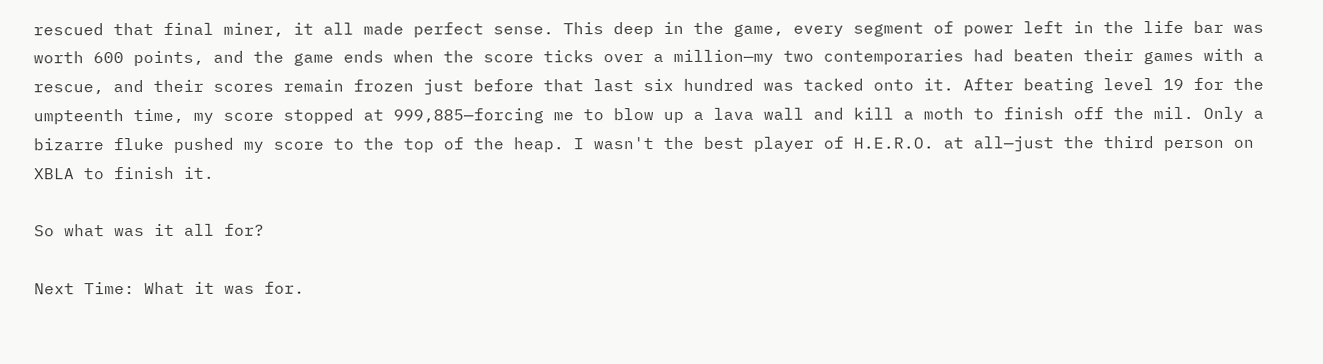rescued that final miner, it all made perfect sense. This deep in the game, every segment of power left in the life bar was worth 600 points, and the game ends when the score ticks over a million—my two contemporaries had beaten their games with a rescue, and their scores remain frozen just before that last six hundred was tacked onto it. After beating level 19 for the umpteenth time, my score stopped at 999,885—forcing me to blow up a lava wall and kill a moth to finish off the mil. Only a bizarre fluke pushed my score to the top of the heap. I wasn't the best player of H.E.R.O. at all—just the third person on XBLA to finish it.

So what was it all for?

Next Time: What it was for.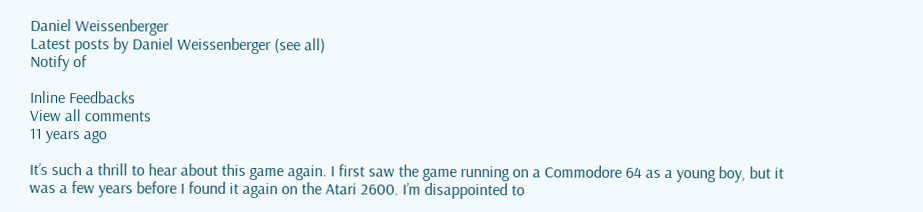Daniel Weissenberger
Latest posts by Daniel Weissenberger (see all)
Notify of

Inline Feedbacks
View all comments
11 years ago

It’s such a thrill to hear about this game again. I first saw the game running on a Commodore 64 as a young boy, but it was a few years before I found it again on the Atari 2600. I’m disappointed to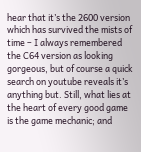hear that it’s the 2600 version which has survived the mists of time – I always remembered the C64 version as looking gorgeous, but of course a quick search on youtube reveals it’s anything but. Still, what lies at the heart of every good game is the game mechanic; and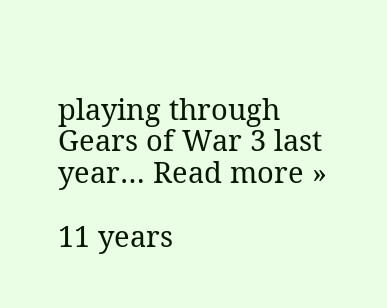playing through Gears of War 3 last year… Read more »

11 years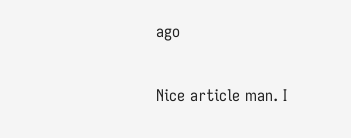ago

Nice article man. I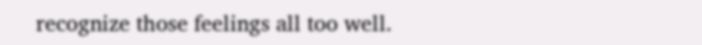recognize those feelings all too well.